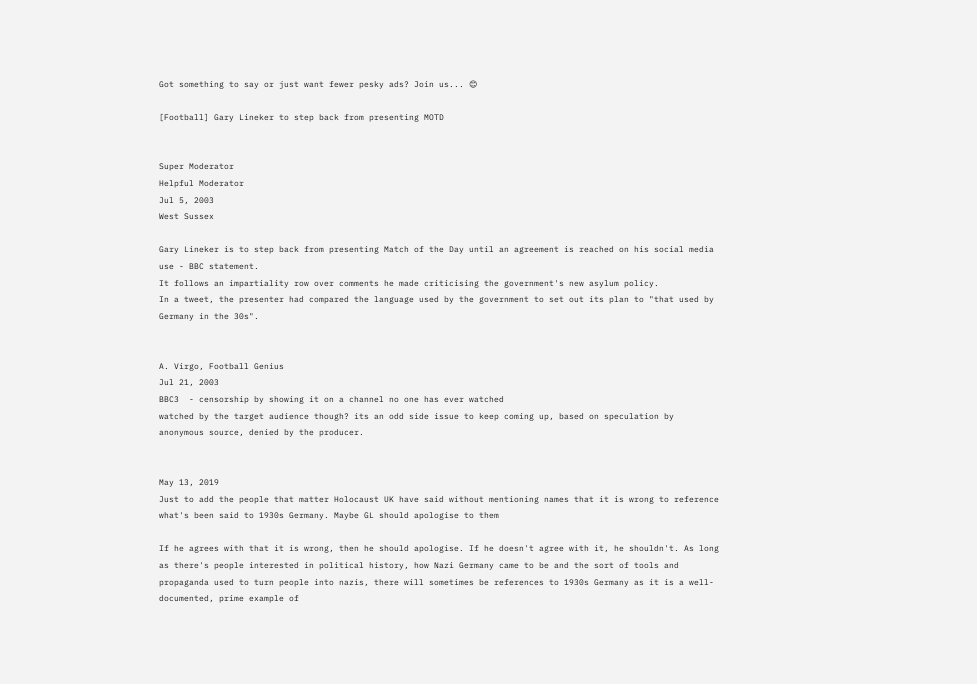Got something to say or just want fewer pesky ads? Join us... 😊

[Football] Gary Lineker to step back from presenting MOTD


Super Moderator
Helpful Moderator
Jul 5, 2003
West Sussex

Gary Lineker is to step back from presenting Match of the Day until an agreement is reached on his social media use - BBC statement.
It follows an impartiality row over comments he made criticising the government's new asylum policy.
In a tweet, the presenter had compared the language used by the government to set out its plan to "that used by Germany in the 30s".


A. Virgo, Football Genius
Jul 21, 2003
BBC3  - censorship by showing it on a channel no one has ever watched
watched by the target audience though? its an odd side issue to keep coming up, based on speculation by anonymous source, denied by the producer.


May 13, 2019
Just to add the people that matter Holocaust UK have said without mentioning names that it is wrong to reference what's been said to 1930s Germany. Maybe GL should apologise to them

If he agrees with that it is wrong, then he should apologise. If he doesn't agree with it, he shouldn't. As long as there's people interested in political history, how Nazi Germany came to be and the sort of tools and propaganda used to turn people into nazis, there will sometimes be references to 1930s Germany as it is a well-documented, prime example of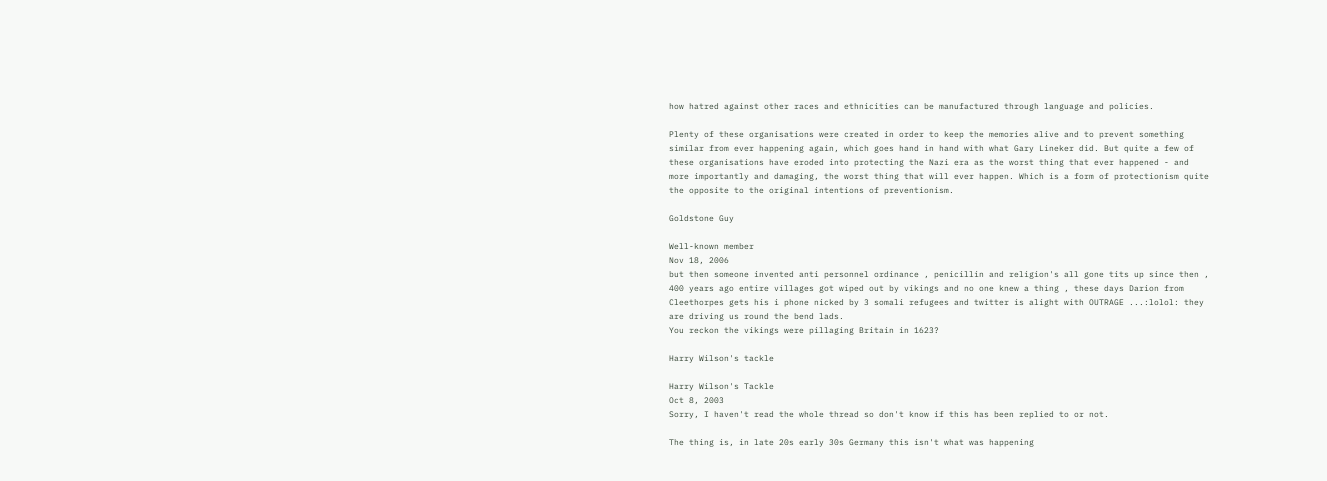how hatred against other races and ethnicities can be manufactured through language and policies.

Plenty of these organisations were created in order to keep the memories alive and to prevent something similar from ever happening again, which goes hand in hand with what Gary Lineker did. But quite a few of these organisations have eroded into protecting the Nazi era as the worst thing that ever happened - and more importantly and damaging, the worst thing that will ever happen. Which is a form of protectionism quite the opposite to the original intentions of preventionism.

Goldstone Guy

Well-known member
Nov 18, 2006
but then someone invented anti personnel ordinance , penicillin and religion's all gone tits up since then , 400 years ago entire villages got wiped out by vikings and no one knew a thing , these days Darion from Cleethorpes gets his i phone nicked by 3 somali refugees and twitter is alight with OUTRAGE ...:lolol: they are driving us round the bend lads.
You reckon the vikings were pillaging Britain in 1623?

Harry Wilson's tackle

Harry Wilson's Tackle
Oct 8, 2003
Sorry, I haven't read the whole thread so don't know if this has been replied to or not.

The thing is, in late 20s early 30s Germany this isn't what was happening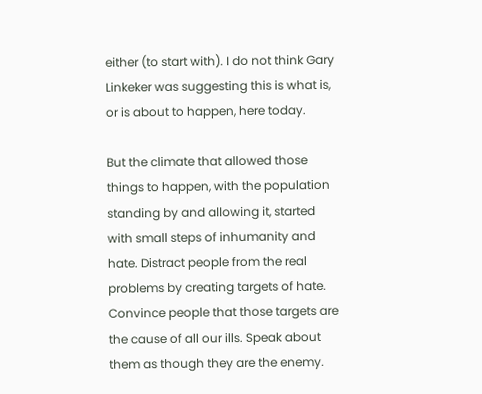either (to start with). I do not think Gary Linkeker was suggesting this is what is, or is about to happen, here today.

But the climate that allowed those things to happen, with the population standing by and allowing it, started with small steps of inhumanity and hate. Distract people from the real problems by creating targets of hate. Convince people that those targets are the cause of all our ills. Speak about them as though they are the enemy.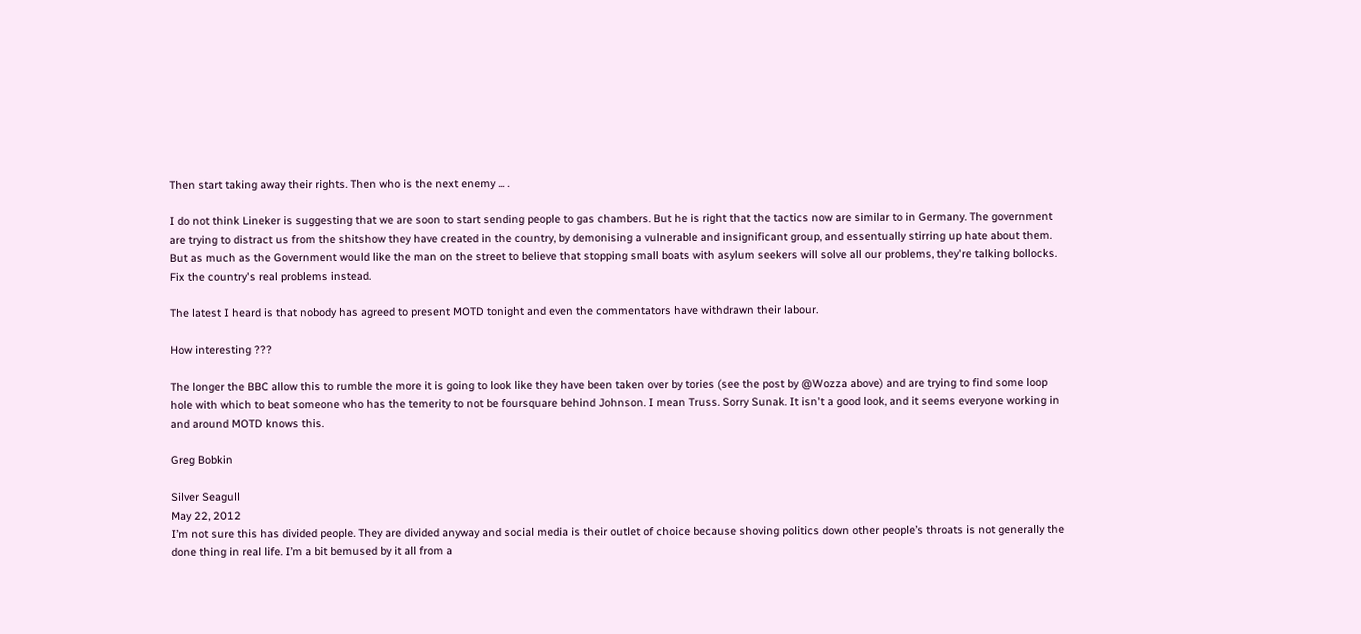Then start taking away their rights. Then who is the next enemy ... .

I do not think Lineker is suggesting that we are soon to start sending people to gas chambers. But he is right that the tactics now are similar to in Germany. The government are trying to distract us from the shitshow they have created in the country, by demonising a vulnerable and insignificant group, and essentually stirring up hate about them. But as much as the Government would like the man on the street to believe that stopping small boats with asylum seekers will solve all our problems, they're talking bollocks. Fix the country's real problems instead.

The latest I heard is that nobody has agreed to present MOTD tonight and even the commentators have withdrawn their labour.

How interesting ???

The longer the BBC allow this to rumble the more it is going to look like they have been taken over by tories (see the post by @Wozza above) and are trying to find some loop hole with which to beat someone who has the temerity to not be foursquare behind Johnson. I mean Truss. Sorry Sunak. It isn't a good look, and it seems everyone working in and around MOTD knows this.

Greg Bobkin

Silver Seagull
May 22, 2012
I’m not sure this has divided people. They are divided anyway and social media is their outlet of choice because shoving politics down other people’s throats is not generally the done thing in real life. I’m a bit bemused by it all from a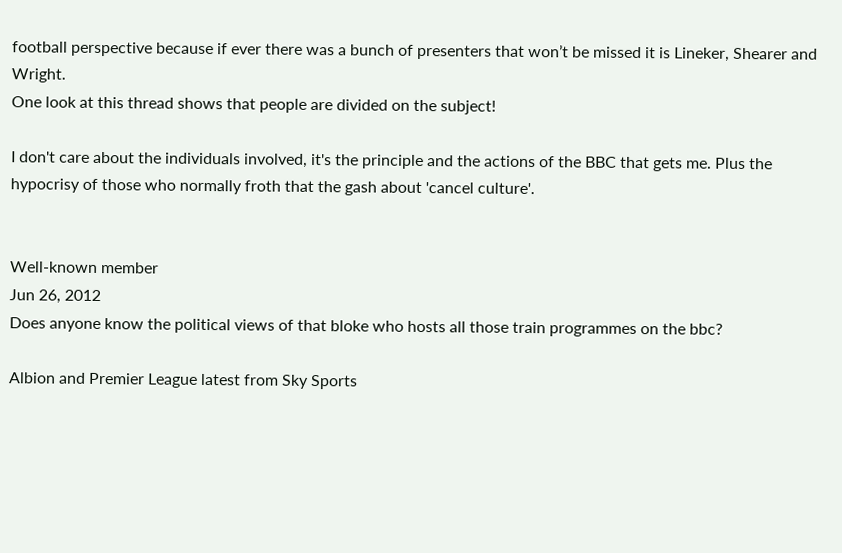football perspective because if ever there was a bunch of presenters that won’t be missed it is Lineker, Shearer and Wright.
One look at this thread shows that people are divided on the subject!

I don't care about the individuals involved, it's the principle and the actions of the BBC that gets me. Plus the hypocrisy of those who normally froth that the gash about 'cancel culture'.


Well-known member
Jun 26, 2012
Does anyone know the political views of that bloke who hosts all those train programmes on the bbc?

Albion and Premier League latest from Sky Sports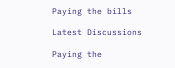Paying the bills

Latest Discussions

Paying the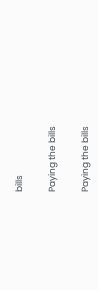bills

Paying the bills

Paying the bills